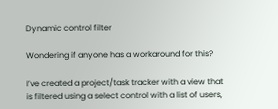Dynamic control filter

Wondering if anyone has a workaround for this?

I’ve created a project/task tracker with a view that is filtered using a select control with a list of users,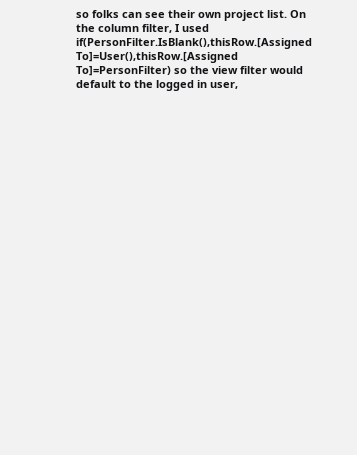so folks can see their own project list. On the column filter, I used if(PersonFilter.IsBlank(),thisRow.[Assigned To]=User(),thisRow.[Assigned To]=PersonFilter) so the view filter would default to the logged in user,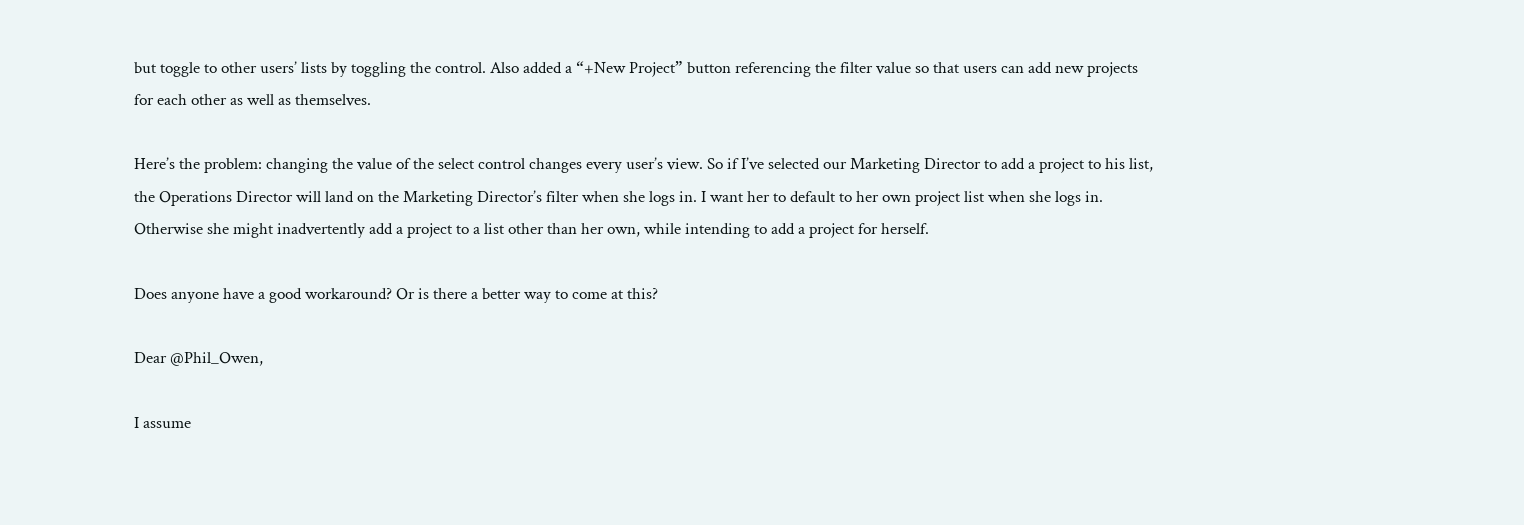but toggle to other users’ lists by toggling the control. Also added a “+New Project” button referencing the filter value so that users can add new projects for each other as well as themselves.

Here’s the problem: changing the value of the select control changes every user’s view. So if I’ve selected our Marketing Director to add a project to his list, the Operations Director will land on the Marketing Director’s filter when she logs in. I want her to default to her own project list when she logs in. Otherwise she might inadvertently add a project to a list other than her own, while intending to add a project for herself.

Does anyone have a good workaround? Or is there a better way to come at this?

Dear @Phil_Owen,

I assume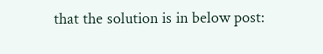that the solution is in below post: